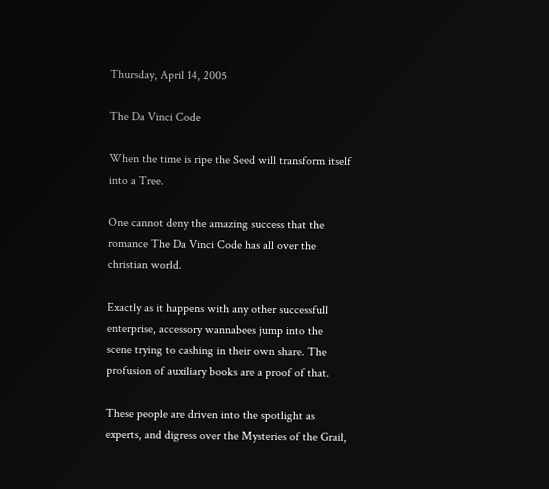Thursday, April 14, 2005

The Da Vinci Code

When the time is ripe the Seed will transform itself into a Tree.

One cannot deny the amazing success that the romance The Da Vinci Code has all over the christian world.

Exactly as it happens with any other successfull enterprise, accessory wannabees jump into the scene trying to cashing in their own share. The profusion of auxiliary books are a proof of that.

These people are driven into the spotlight as experts, and digress over the Mysteries of the Grail,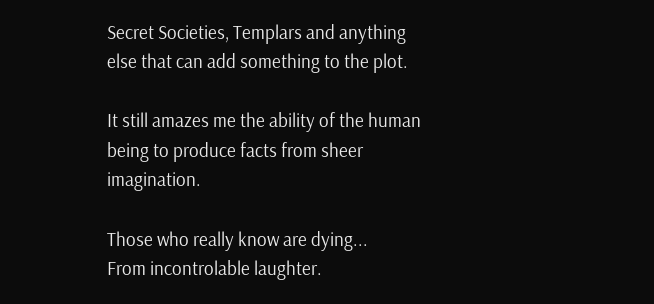Secret Societies, Templars and anything else that can add something to the plot.

It still amazes me the ability of the human being to produce facts from sheer imagination.

Those who really know are dying...
From incontrolable laughter.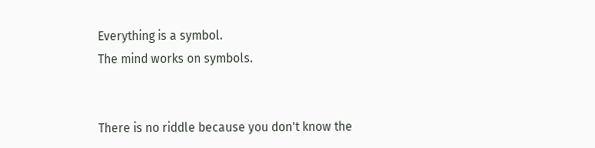Everything is a symbol.
The mind works on symbols.


There is no riddle because you don't know the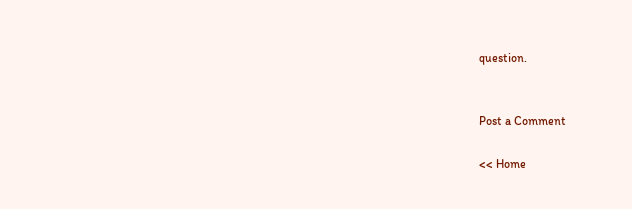question.


Post a Comment

<< Home